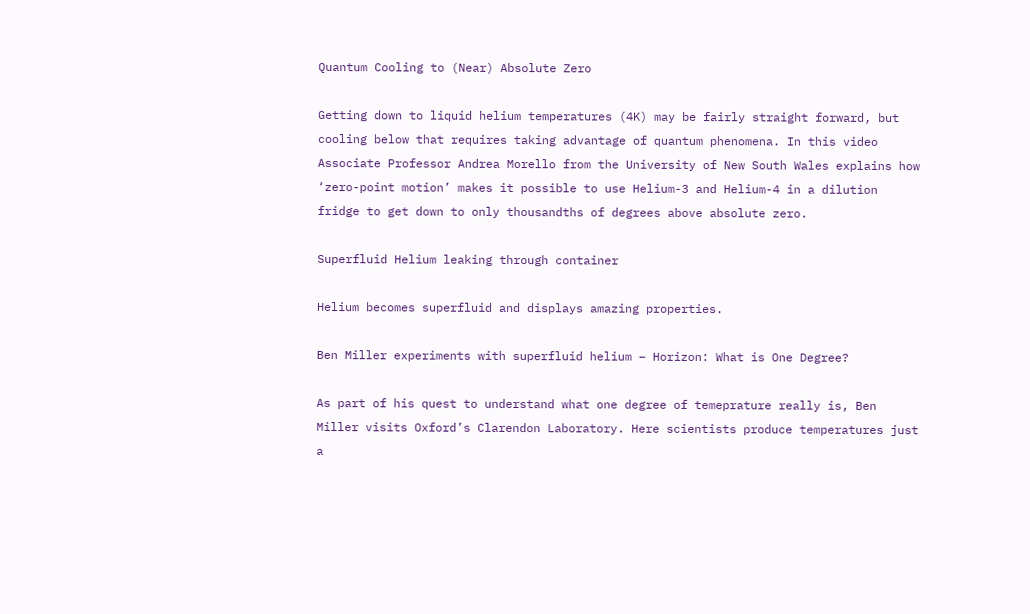Quantum Cooling to (Near) Absolute Zero

Getting down to liquid helium temperatures (4K) may be fairly straight forward, but cooling below that requires taking advantage of quantum phenomena. In this video Associate Professor Andrea Morello from the University of New South Wales explains how ‘zero-point motion’ makes it possible to use Helium-3 and Helium-4 in a dilution fridge to get down to only thousandths of degrees above absolute zero.

Superfluid Helium leaking through container

Helium becomes superfluid and displays amazing properties.

Ben Miller experiments with superfluid helium – Horizon: What is One Degree?

As part of his quest to understand what one degree of temeprature really is, Ben Miller visits Oxford’s Clarendon Laboratory. Here scientists produce temperatures just a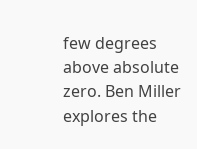few degrees above absolute zero. Ben Miller explores the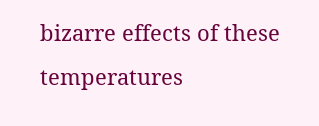bizarre effects of these temperatures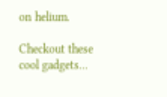on helium.

Checkout these cool gadgets...